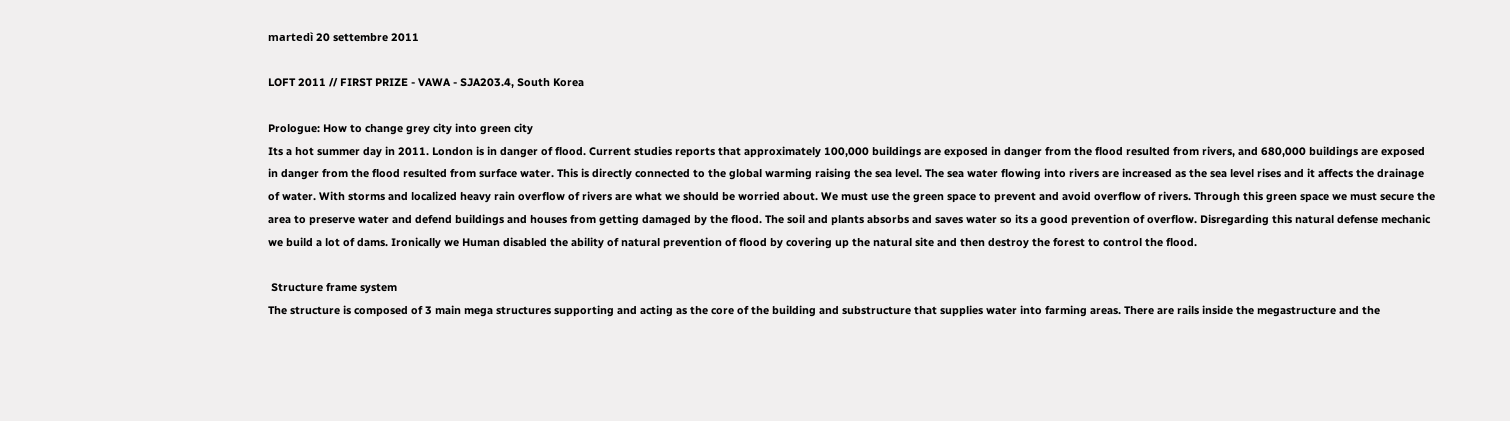martedì 20 settembre 2011

LOFT 2011 // FIRST PRIZE - VAWA - SJA203.4, South Korea

Prologue: How to change grey city into green city
Its a hot summer day in 2011. London is in danger of flood. Current studies reports that approximately 100,000 buildings are exposed in danger from the flood resulted from rivers, and 680,000 buildings are exposed in danger from the flood resulted from surface water. This is directly connected to the global warming raising the sea level. The sea water flowing into rivers are increased as the sea level rises and it affects the drainage of water. With storms and localized heavy rain overflow of rivers are what we should be worried about. We must use the green space to prevent and avoid overflow of rivers. Through this green space we must secure the area to preserve water and defend buildings and houses from getting damaged by the flood. The soil and plants absorbs and saves water so its a good prevention of overflow. Disregarding this natural defense mechanic we build a lot of dams. Ironically we Human disabled the ability of natural prevention of flood by covering up the natural site and then destroy the forest to control the flood.

 Structure frame system
The structure is composed of 3 main mega structures supporting and acting as the core of the building and substructure that supplies water into farming areas. There are rails inside the megastructure and the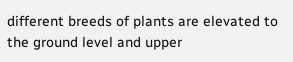different breeds of plants are elevated to the ground level and upper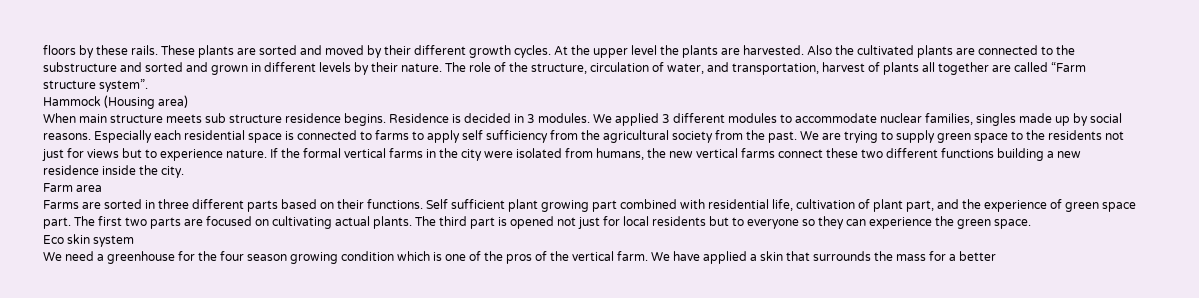floors by these rails. These plants are sorted and moved by their different growth cycles. At the upper level the plants are harvested. Also the cultivated plants are connected to the substructure and sorted and grown in different levels by their nature. The role of the structure, circulation of water, and transportation, harvest of plants all together are called “Farm structure system”.
Hammock (Housing area)
When main structure meets sub structure residence begins. Residence is decided in 3 modules. We applied 3 different modules to accommodate nuclear families, singles made up by social reasons. Especially each residential space is connected to farms to apply self sufficiency from the agricultural society from the past. We are trying to supply green space to the residents not just for views but to experience nature. If the formal vertical farms in the city were isolated from humans, the new vertical farms connect these two different functions building a new residence inside the city.
Farm area
Farms are sorted in three different parts based on their functions. Self sufficient plant growing part combined with residential life, cultivation of plant part, and the experience of green space part. The first two parts are focused on cultivating actual plants. The third part is opened not just for local residents but to everyone so they can experience the green space.
Eco skin system
We need a greenhouse for the four season growing condition which is one of the pros of the vertical farm. We have applied a skin that surrounds the mass for a better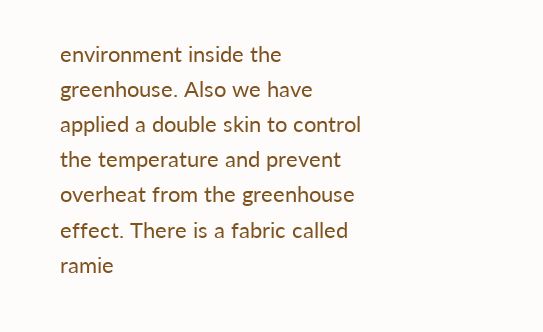environment inside the greenhouse. Also we have applied a double skin to control the temperature and prevent overheat from the greenhouse effect. There is a fabric called ramie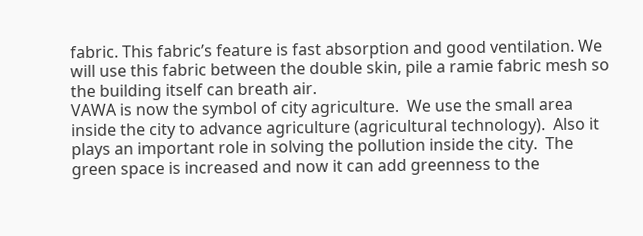fabric. This fabric’s feature is fast absorption and good ventilation. We will use this fabric between the double skin, pile a ramie fabric mesh so the building itself can breath air.
VAWA is now the symbol of city agriculture.  We use the small area inside the city to advance agriculture (agricultural technology).  Also it plays an important role in solving the pollution inside the city.  The green space is increased and now it can add greenness to the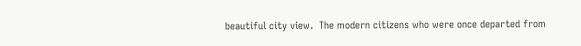beautiful city view.  The modern citizens who were once departed from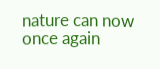nature can now once again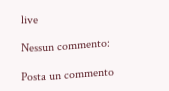live

Nessun commento:

Posta un commento